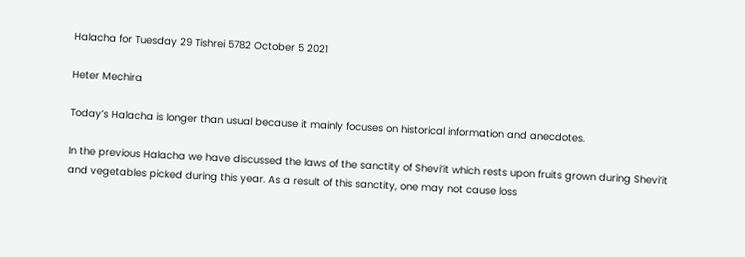Halacha for Tuesday 29 Tishrei 5782 October 5 2021

Heter Mechira

Today’s Halacha is longer than usual because it mainly focuses on historical information and anecdotes.

In the previous Halacha we have discussed the laws of the sanctity of Shevi’it which rests upon fruits grown during Shevi’it and vegetables picked during this year. As a result of this sanctity, one may not cause loss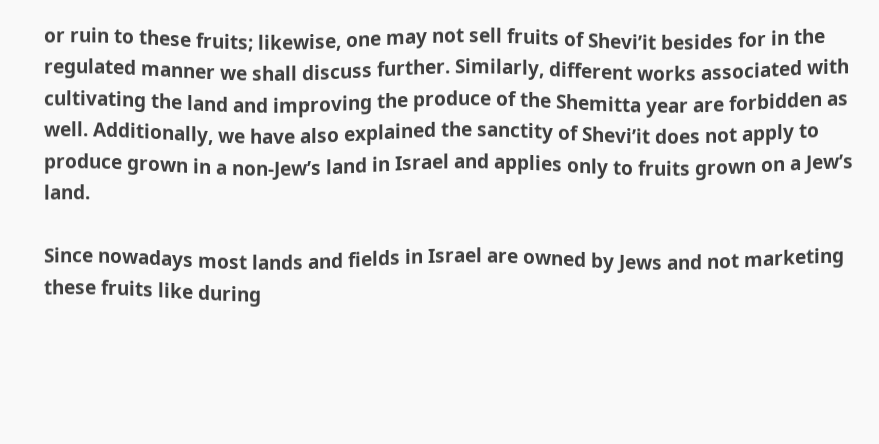or ruin to these fruits; likewise, one may not sell fruits of Shevi’it besides for in the regulated manner we shall discuss further. Similarly, different works associated with cultivating the land and improving the produce of the Shemitta year are forbidden as well. Additionally, we have also explained the sanctity of Shevi’it does not apply to produce grown in a non-Jew’s land in Israel and applies only to fruits grown on a Jew’s land.

Since nowadays most lands and fields in Israel are owned by Jews and not marketing these fruits like during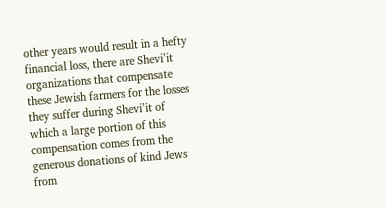other years would result in a hefty financial loss, there are Shevi’it organizations that compensate these Jewish farmers for the losses they suffer during Shevi’it of which a large portion of this compensation comes from the generous donations of kind Jews from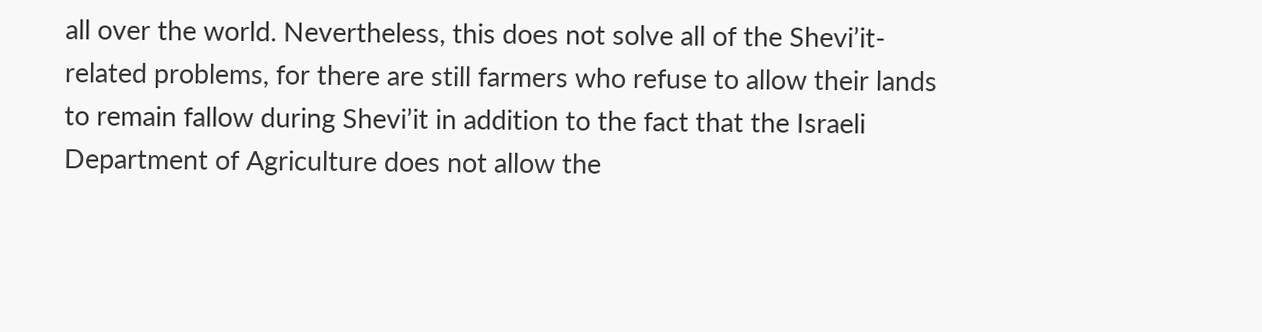all over the world. Nevertheless, this does not solve all of the Shevi’it-related problems, for there are still farmers who refuse to allow their lands to remain fallow during Shevi’it in addition to the fact that the Israeli Department of Agriculture does not allow the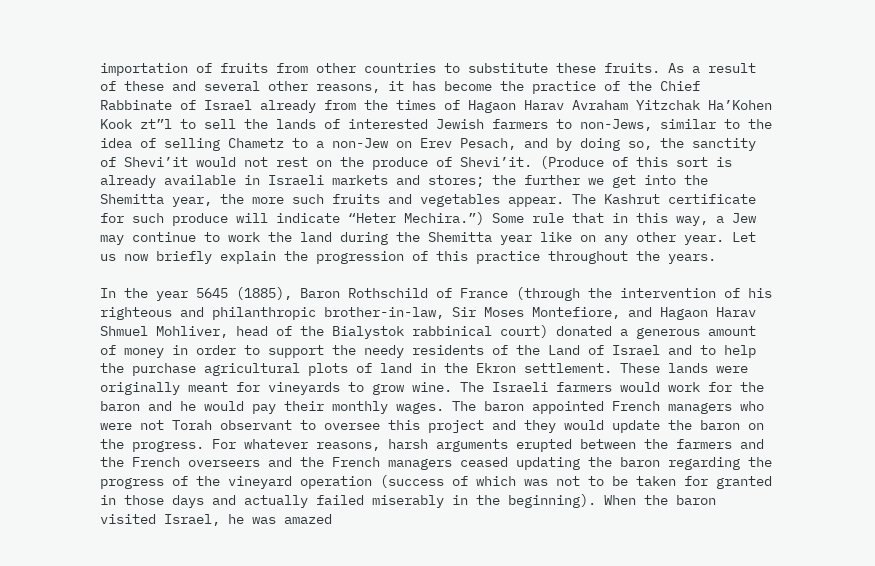importation of fruits from other countries to substitute these fruits. As a result of these and several other reasons, it has become the practice of the Chief Rabbinate of Israel already from the times of Hagaon Harav Avraham Yitzchak Ha’Kohen Kook zt”l to sell the lands of interested Jewish farmers to non-Jews, similar to the idea of selling Chametz to a non-Jew on Erev Pesach, and by doing so, the sanctity of Shevi’it would not rest on the produce of Shevi’it. (Produce of this sort is already available in Israeli markets and stores; the further we get into the Shemitta year, the more such fruits and vegetables appear. The Kashrut certificate for such produce will indicate “Heter Mechira.”) Some rule that in this way, a Jew may continue to work the land during the Shemitta year like on any other year. Let us now briefly explain the progression of this practice throughout the years.

In the year 5645 (1885), Baron Rothschild of France (through the intervention of his righteous and philanthropic brother-in-law, Sir Moses Montefiore, and Hagaon Harav Shmuel Mohliver, head of the Bialystok rabbinical court) donated a generous amount of money in order to support the needy residents of the Land of Israel and to help the purchase agricultural plots of land in the Ekron settlement. These lands were originally meant for vineyards to grow wine. The Israeli farmers would work for the baron and he would pay their monthly wages. The baron appointed French managers who were not Torah observant to oversee this project and they would update the baron on the progress. For whatever reasons, harsh arguments erupted between the farmers and the French overseers and the French managers ceased updating the baron regarding the progress of the vineyard operation (success of which was not to be taken for granted in those days and actually failed miserably in the beginning). When the baron visited Israel, he was amazed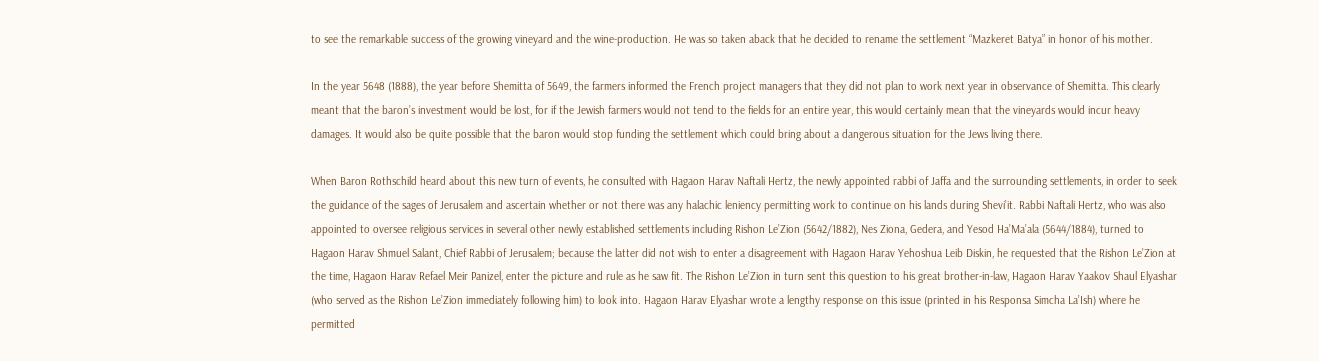to see the remarkable success of the growing vineyard and the wine-production. He was so taken aback that he decided to rename the settlement “Mazkeret Batya” in honor of his mother.

In the year 5648 (1888), the year before Shemitta of 5649, the farmers informed the French project managers that they did not plan to work next year in observance of Shemitta. This clearly meant that the baron’s investment would be lost, for if the Jewish farmers would not tend to the fields for an entire year, this would certainly mean that the vineyards would incur heavy damages. It would also be quite possible that the baron would stop funding the settlement which could bring about a dangerous situation for the Jews living there.

When Baron Rothschild heard about this new turn of events, he consulted with Hagaon Harav Naftali Hertz, the newly appointed rabbi of Jaffa and the surrounding settlements, in order to seek the guidance of the sages of Jerusalem and ascertain whether or not there was any halachic leniency permitting work to continue on his lands during Shevi’it. Rabbi Naftali Hertz, who was also appointed to oversee religious services in several other newly established settlements including Rishon Le’Zion (5642/1882), Nes Ziona, Gedera, and Yesod Ha’Ma’ala (5644/1884), turned to Hagaon Harav Shmuel Salant, Chief Rabbi of Jerusalem; because the latter did not wish to enter a disagreement with Hagaon Harav Yehoshua Leib Diskin, he requested that the Rishon Le’Zion at the time, Hagaon Harav Refael Meir Panizel, enter the picture and rule as he saw fit. The Rishon Le’Zion in turn sent this question to his great brother-in-law, Hagaon Harav Yaakov Shaul Elyashar (who served as the Rishon Le’Zion immediately following him) to look into. Hagaon Harav Elyashar wrote a lengthy response on this issue (printed in his Responsa Simcha La’Ish) where he permitted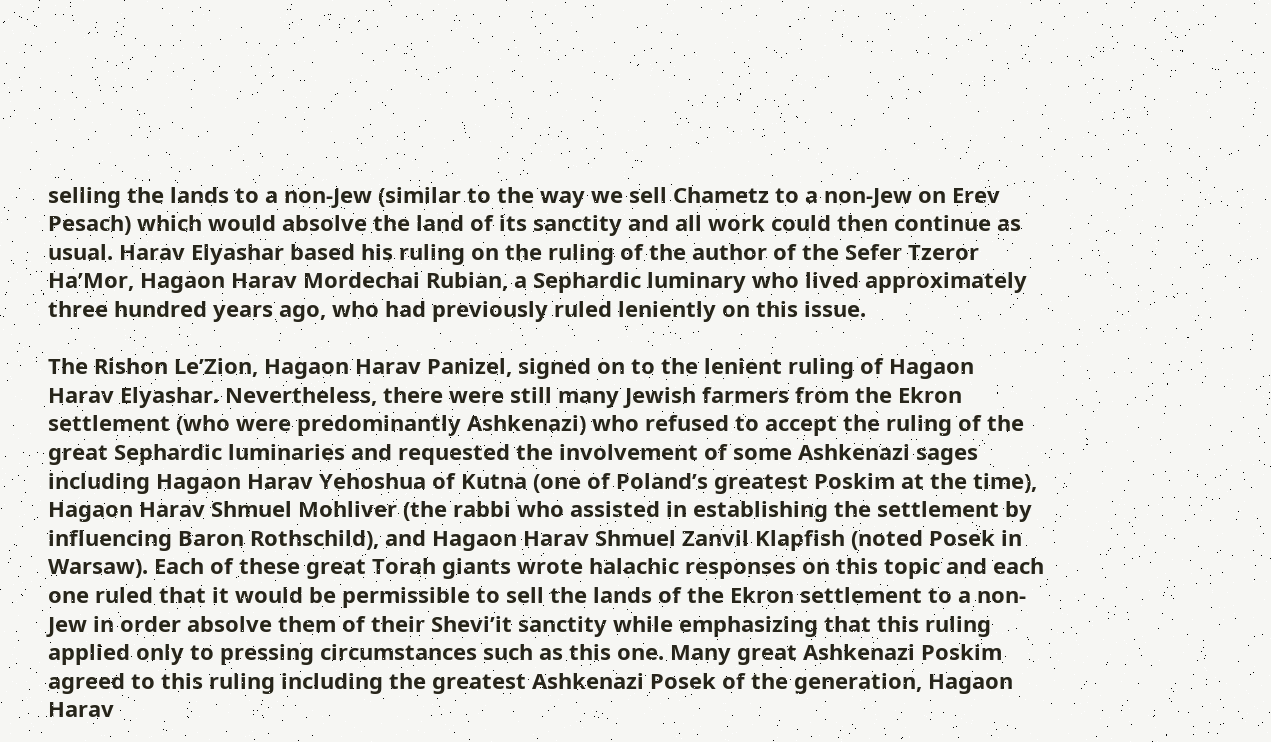selling the lands to a non-Jew (similar to the way we sell Chametz to a non-Jew on Erev Pesach) which would absolve the land of its sanctity and all work could then continue as usual. Harav Elyashar based his ruling on the ruling of the author of the Sefer Tzeror Ha’Mor, Hagaon Harav Mordechai Rubian, a Sephardic luminary who lived approximately three hundred years ago, who had previously ruled leniently on this issue.

The Rishon Le’Zion, Hagaon Harav Panizel, signed on to the lenient ruling of Hagaon Harav Elyashar. Nevertheless, there were still many Jewish farmers from the Ekron settlement (who were predominantly Ashkenazi) who refused to accept the ruling of the great Sephardic luminaries and requested the involvement of some Ashkenazi sages including Hagaon Harav Yehoshua of Kutna (one of Poland’s greatest Poskim at the time), Hagaon Harav Shmuel Mohliver (the rabbi who assisted in establishing the settlement by influencing Baron Rothschild), and Hagaon Harav Shmuel Zanvil Klapfish (noted Posek in Warsaw). Each of these great Torah giants wrote halachic responses on this topic and each one ruled that it would be permissible to sell the lands of the Ekron settlement to a non-Jew in order absolve them of their Shevi’it sanctity while emphasizing that this ruling applied only to pressing circumstances such as this one. Many great Ashkenazi Poskim agreed to this ruling including the greatest Ashkenazi Posek of the generation, Hagaon Harav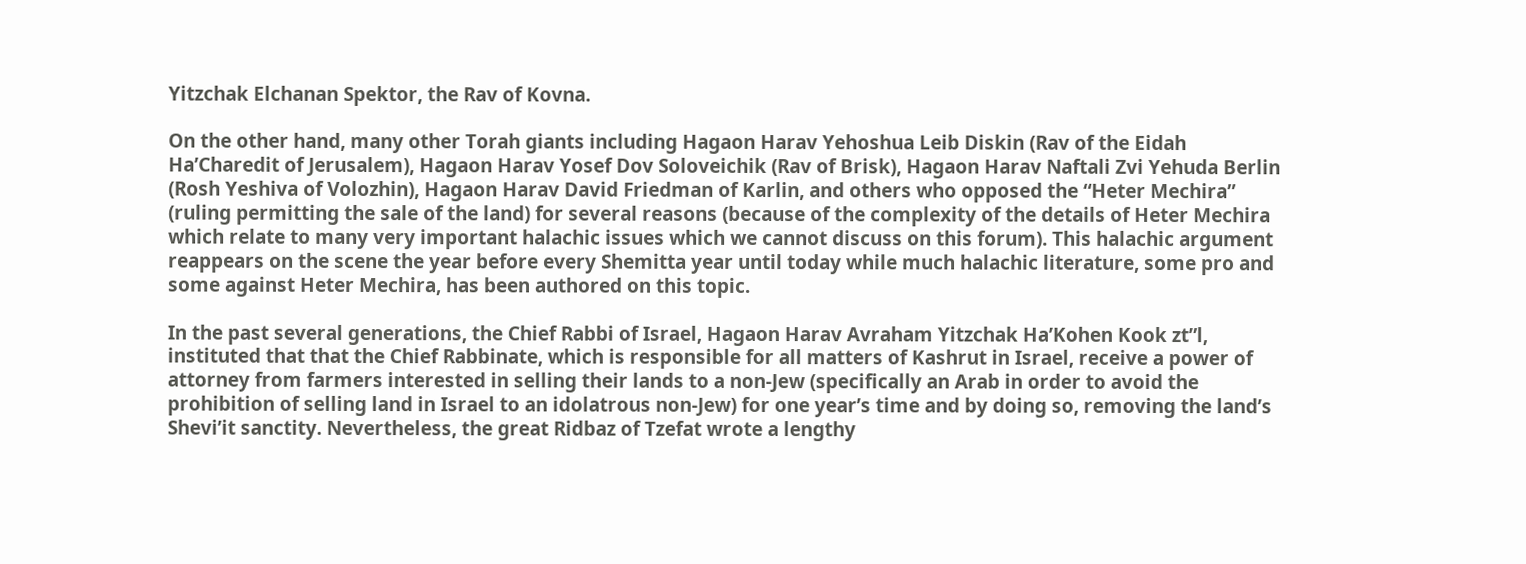Yitzchak Elchanan Spektor, the Rav of Kovna.

On the other hand, many other Torah giants including Hagaon Harav Yehoshua Leib Diskin (Rav of the Eidah Ha’Charedit of Jerusalem), Hagaon Harav Yosef Dov Soloveichik (Rav of Brisk), Hagaon Harav Naftali Zvi Yehuda Berlin (Rosh Yeshiva of Volozhin), Hagaon Harav David Friedman of Karlin, and others who opposed the “Heter Mechira” (ruling permitting the sale of the land) for several reasons (because of the complexity of the details of Heter Mechira which relate to many very important halachic issues which we cannot discuss on this forum). This halachic argument reappears on the scene the year before every Shemitta year until today while much halachic literature, some pro and some against Heter Mechira, has been authored on this topic.

In the past several generations, the Chief Rabbi of Israel, Hagaon Harav Avraham Yitzchak Ha’Kohen Kook zt”l, instituted that that the Chief Rabbinate, which is responsible for all matters of Kashrut in Israel, receive a power of attorney from farmers interested in selling their lands to a non-Jew (specifically an Arab in order to avoid the prohibition of selling land in Israel to an idolatrous non-Jew) for one year’s time and by doing so, removing the land’s Shevi’it sanctity. Nevertheless, the great Ridbaz of Tzefat wrote a lengthy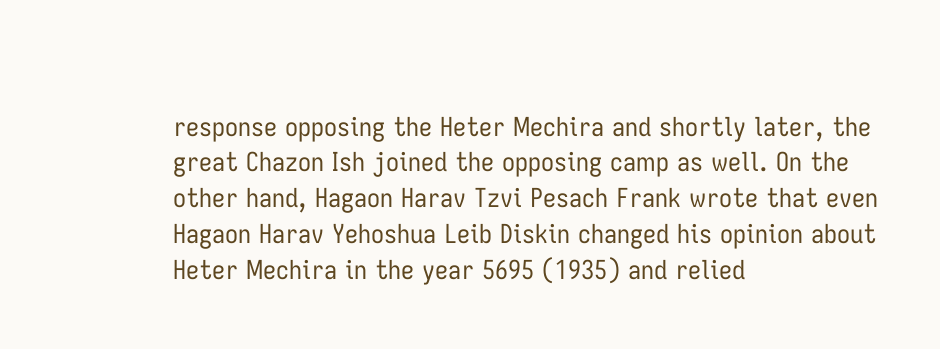response opposing the Heter Mechira and shortly later, the great Chazon Ish joined the opposing camp as well. On the other hand, Hagaon Harav Tzvi Pesach Frank wrote that even Hagaon Harav Yehoshua Leib Diskin changed his opinion about Heter Mechira in the year 5695 (1935) and relied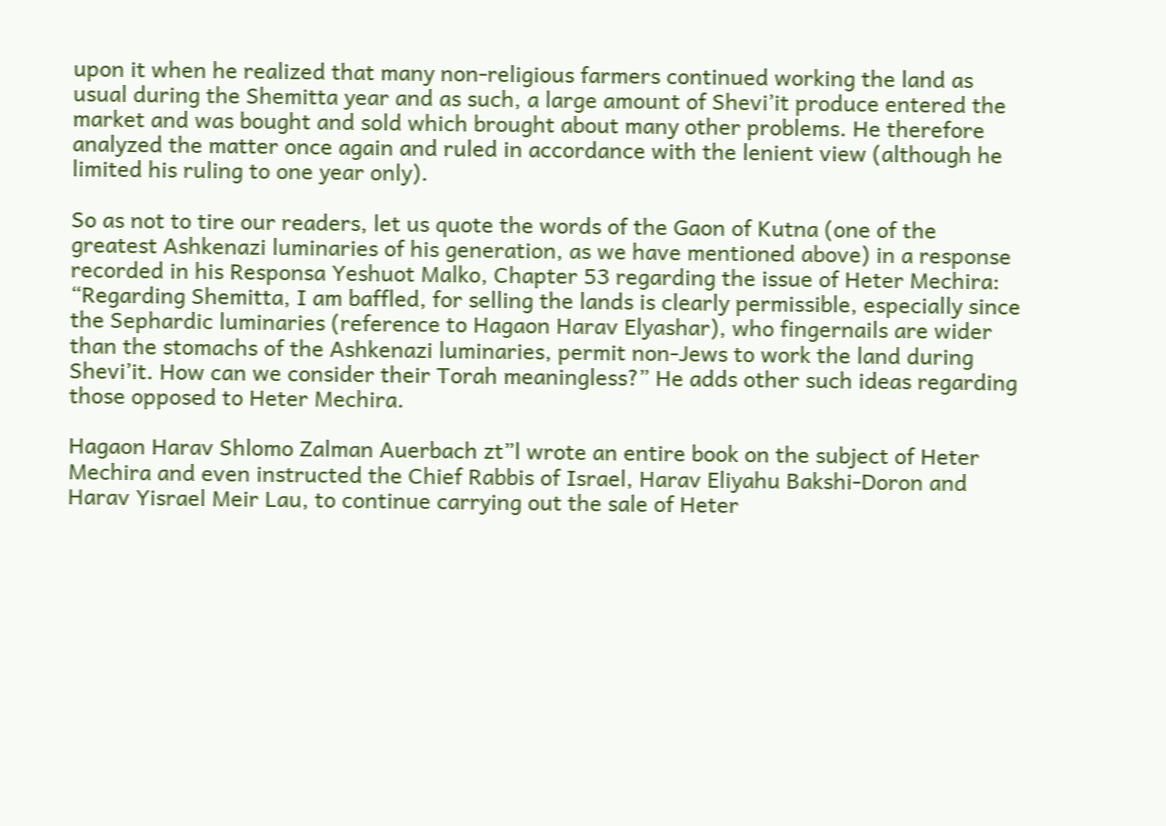upon it when he realized that many non-religious farmers continued working the land as usual during the Shemitta year and as such, a large amount of Shevi’it produce entered the market and was bought and sold which brought about many other problems. He therefore analyzed the matter once again and ruled in accordance with the lenient view (although he limited his ruling to one year only).

So as not to tire our readers, let us quote the words of the Gaon of Kutna (one of the greatest Ashkenazi luminaries of his generation, as we have mentioned above) in a response recorded in his Responsa Yeshuot Malko, Chapter 53 regarding the issue of Heter Mechira: “Regarding Shemitta, I am baffled, for selling the lands is clearly permissible, especially since the Sephardic luminaries (reference to Hagaon Harav Elyashar), who fingernails are wider than the stomachs of the Ashkenazi luminaries, permit non-Jews to work the land during Shevi’it. How can we consider their Torah meaningless?” He adds other such ideas regarding those opposed to Heter Mechira.

Hagaon Harav Shlomo Zalman Auerbach zt”l wrote an entire book on the subject of Heter Mechira and even instructed the Chief Rabbis of Israel, Harav Eliyahu Bakshi-Doron and Harav Yisrael Meir Lau, to continue carrying out the sale of Heter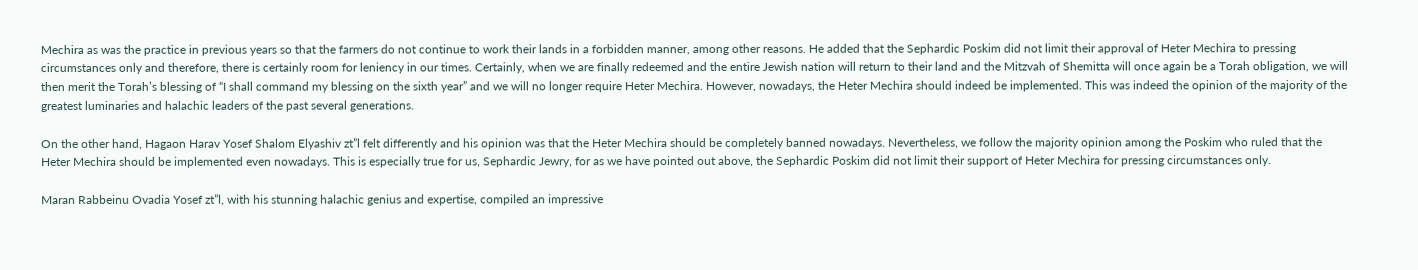Mechira as was the practice in previous years so that the farmers do not continue to work their lands in a forbidden manner, among other reasons. He added that the Sephardic Poskim did not limit their approval of Heter Mechira to pressing circumstances only and therefore, there is certainly room for leniency in our times. Certainly, when we are finally redeemed and the entire Jewish nation will return to their land and the Mitzvah of Shemitta will once again be a Torah obligation, we will then merit the Torah’s blessing of “I shall command my blessing on the sixth year” and we will no longer require Heter Mechira. However, nowadays, the Heter Mechira should indeed be implemented. This was indeed the opinion of the majority of the greatest luminaries and halachic leaders of the past several generations.

On the other hand, Hagaon Harav Yosef Shalom Elyashiv zt”l felt differently and his opinion was that the Heter Mechira should be completely banned nowadays. Nevertheless, we follow the majority opinion among the Poskim who ruled that the Heter Mechira should be implemented even nowadays. This is especially true for us, Sephardic Jewry, for as we have pointed out above, the Sephardic Poskim did not limit their support of Heter Mechira for pressing circumstances only.

Maran Rabbeinu Ovadia Yosef zt”l, with his stunning halachic genius and expertise, compiled an impressive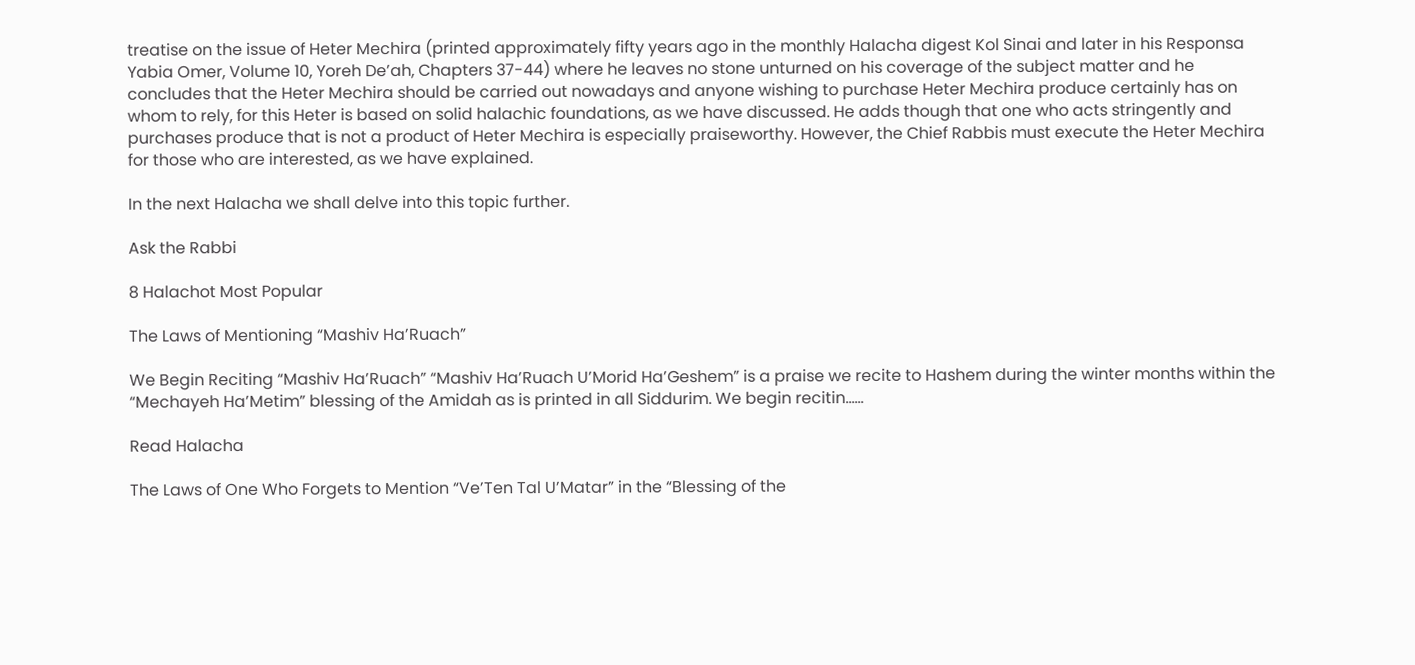treatise on the issue of Heter Mechira (printed approximately fifty years ago in the monthly Halacha digest Kol Sinai and later in his Responsa Yabia Omer, Volume 10, Yoreh De’ah, Chapters 37-44) where he leaves no stone unturned on his coverage of the subject matter and he concludes that the Heter Mechira should be carried out nowadays and anyone wishing to purchase Heter Mechira produce certainly has on whom to rely, for this Heter is based on solid halachic foundations, as we have discussed. He adds though that one who acts stringently and purchases produce that is not a product of Heter Mechira is especially praiseworthy. However, the Chief Rabbis must execute the Heter Mechira for those who are interested, as we have explained.

In the next Halacha we shall delve into this topic further.

Ask the Rabbi

8 Halachot Most Popular

The Laws of Mentioning “Mashiv Ha’Ruach”

We Begin Reciting “Mashiv Ha’Ruach” “Mashiv Ha’Ruach U’Morid Ha’Geshem” is a praise we recite to Hashem during the winter months within the “Mechayeh Ha’Metim” blessing of the Amidah as is printed in all Siddurim. We begin recitin......

Read Halacha

The Laws of One Who Forgets to Mention “Ve’Ten Tal U’Matar” in the “Blessing of the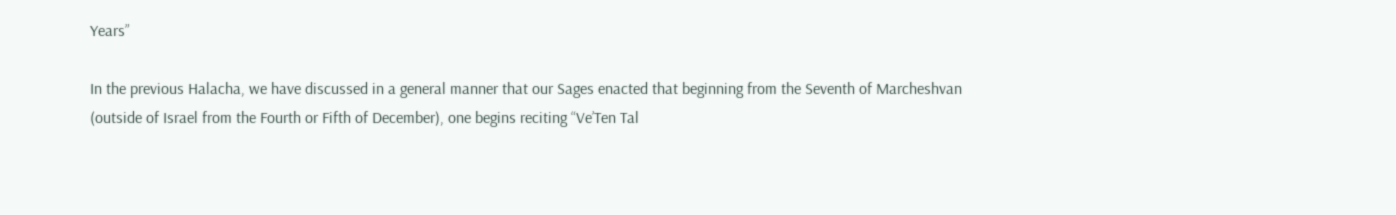Years”

In the previous Halacha, we have discussed in a general manner that our Sages enacted that beginning from the Seventh of Marcheshvan (outside of Israel from the Fourth or Fifth of December), one begins reciting “Ve’Ten Tal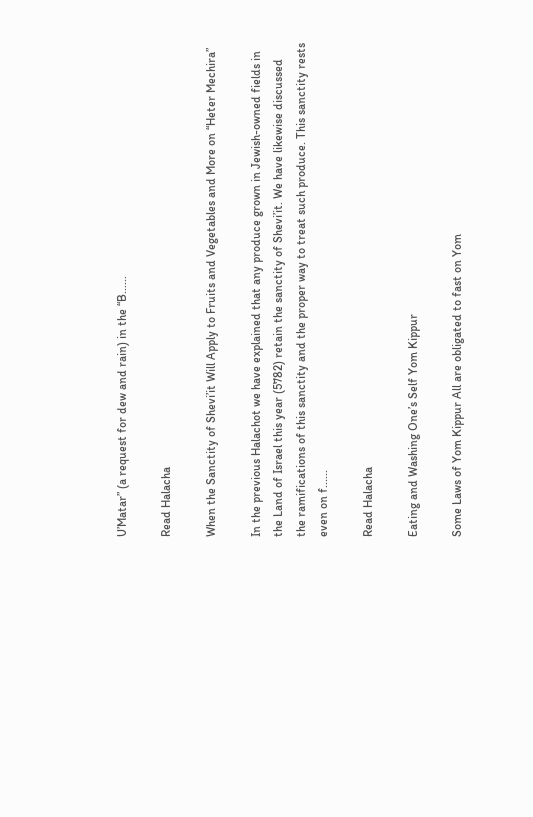U’Matar” (a request for dew and rain) in the “B......

Read Halacha

When the Sanctity of Shevi’it Will Apply to Fruits and Vegetables and More on “Heter Mechira”

In the previous Halachot we have explained that any produce grown in Jewish-owned fields in the Land of Israel this year (5782) retain the sanctity of Shevi’it. We have likewise discussed the ramifications of this sanctity and the proper way to treat such produce. This sanctity rests even on f......

Read Halacha

Eating and Washing One’s Self Yom Kippur

Some Laws of Yom Kippur All are obligated to fast on Yom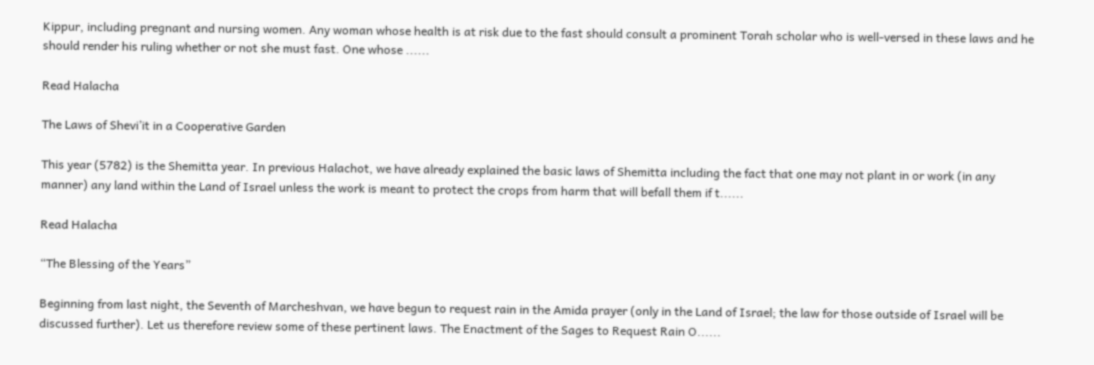Kippur, including pregnant and nursing women. Any woman whose health is at risk due to the fast should consult a prominent Torah scholar who is well-versed in these laws and he should render his ruling whether or not she must fast. One whose ......

Read Halacha

The Laws of Shevi’it in a Cooperative Garden

This year (5782) is the Shemitta year. In previous Halachot, we have already explained the basic laws of Shemitta including the fact that one may not plant in or work (in any manner) any land within the Land of Israel unless the work is meant to protect the crops from harm that will befall them if t......

Read Halacha

“The Blessing of the Years”

Beginning from last night, the Seventh of Marcheshvan, we have begun to request rain in the Amida prayer (only in the Land of Israel; the law for those outside of Israel will be discussed further). Let us therefore review some of these pertinent laws. The Enactment of the Sages to Request Rain O......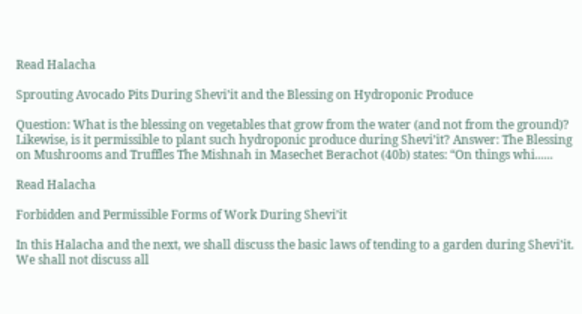Read Halacha

Sprouting Avocado Pits During Shevi’it and the Blessing on Hydroponic Produce

Question: What is the blessing on vegetables that grow from the water (and not from the ground)? Likewise, is it permissible to plant such hydroponic produce during Shevi’it? Answer: The Blessing on Mushrooms and Truffles The Mishnah in Masechet Berachot (40b) states: “On things whi......

Read Halacha

Forbidden and Permissible Forms of Work During Shevi’it

In this Halacha and the next, we shall discuss the basic laws of tending to a garden during Shevi’it. We shall not discuss all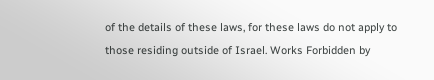of the details of these laws, for these laws do not apply to those residing outside of Israel. Works Forbidden by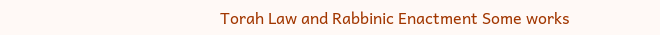Torah Law and Rabbinic Enactment Some works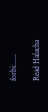forbi......

Read Halacha